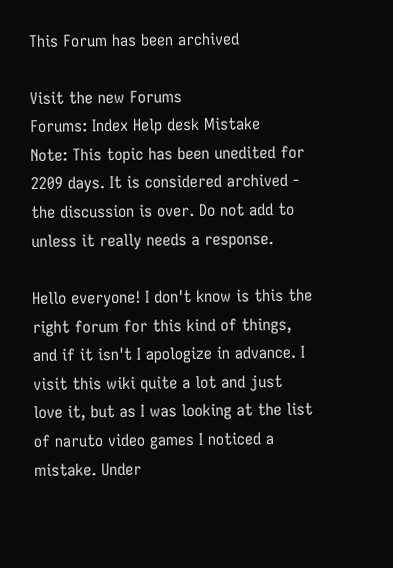This Forum has been archived

Visit the new Forums
Forums: Index Help desk Mistake
Note: This topic has been unedited for 2209 days. It is considered archived - the discussion is over. Do not add to unless it really needs a response.

Hello everyone! I don't know is this the right forum for this kind of things, and if it isn't I apologize in advance. I visit this wiki quite a lot and just love it, but as I was looking at the list of naruto video games I noticed a mistake. Under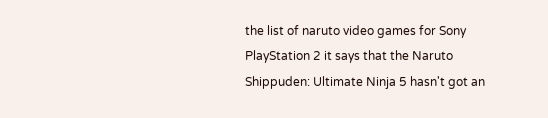the list of naruto video games for Sony PlayStation 2 it says that the Naruto Shippuden: Ultimate Ninja 5 hasn't got an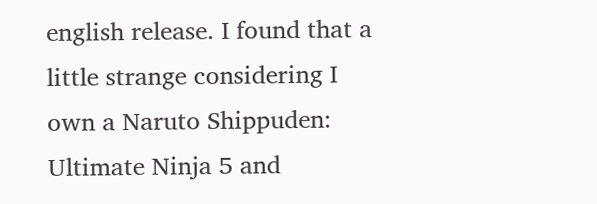english release. I found that a little strange considering I own a Naruto Shippuden: Ultimate Ninja 5 and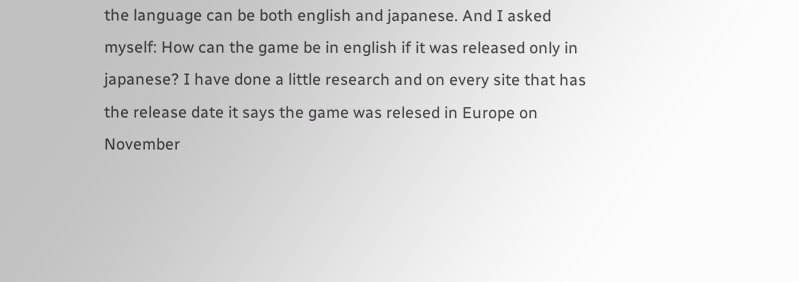the language can be both english and japanese. And I asked myself: How can the game be in english if it was released only in japanese? I have done a little research and on every site that has the release date it says the game was relesed in Europe on November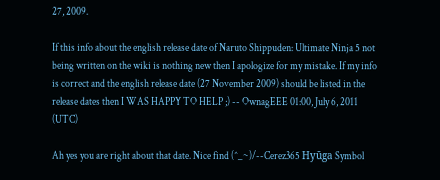27, 2009.

If this info about the english release date of Naruto Shippuden: Ultimate Ninja 5 not being written on the wiki is nothing new then I apologize for my mistake. If my info is correct and the english release date (27 November 2009) should be listed in the release dates then I WAS HAPPY TO HELP ;) -- OwnagEEE 01:00, July 6, 2011 (UTC)

Ah yes you are right about that date. Nice find (^_~)/--Cerez365 Hyūga Symbol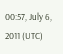00:57, July 6, 2011 (UTC)